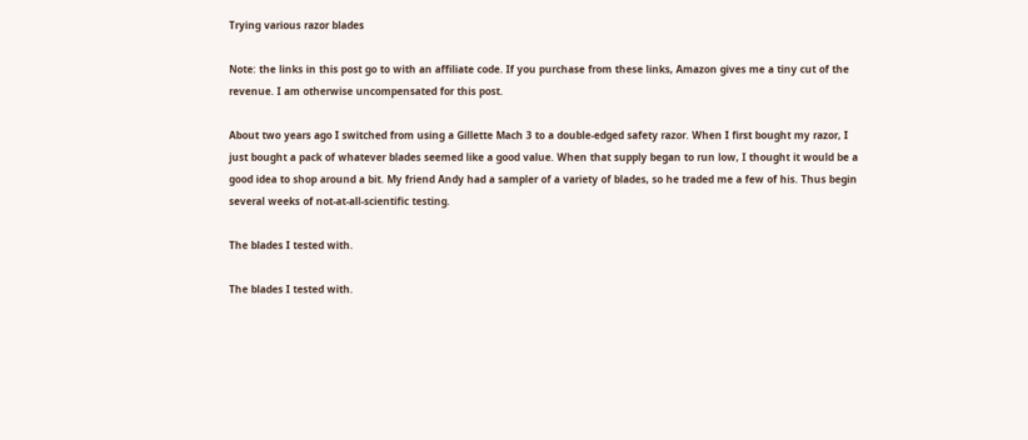Trying various razor blades

Note: the links in this post go to with an affiliate code. If you purchase from these links, Amazon gives me a tiny cut of the revenue. I am otherwise uncompensated for this post.

About two years ago I switched from using a Gillette Mach 3 to a double-edged safety razor. When I first bought my razor, I just bought a pack of whatever blades seemed like a good value. When that supply began to run low, I thought it would be a good idea to shop around a bit. My friend Andy had a sampler of a variety of blades, so he traded me a few of his. Thus begin several weeks of not-at-all-scientific testing.

The blades I tested with.

The blades I tested with.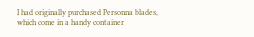I had originally purchased Personna blades, which come in a handy container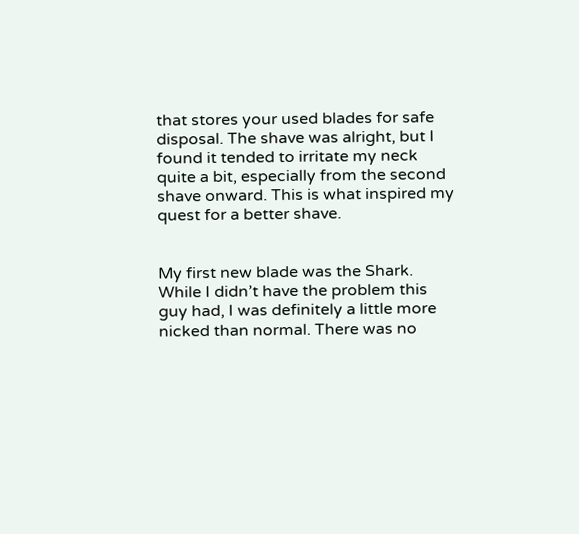that stores your used blades for safe disposal. The shave was alright, but I found it tended to irritate my neck quite a bit, especially from the second shave onward. This is what inspired my quest for a better shave.


My first new blade was the Shark. While I didn’t have the problem this guy had, I was definitely a little more nicked than normal. There was no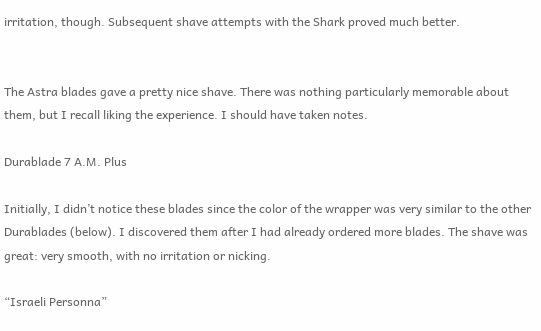irritation, though. Subsequent shave attempts with the Shark proved much better.


The Astra blades gave a pretty nice shave. There was nothing particularly memorable about them, but I recall liking the experience. I should have taken notes.

Durablade 7 A.M. Plus

Initially, I didn’t notice these blades since the color of the wrapper was very similar to the other Durablades (below). I discovered them after I had already ordered more blades. The shave was great: very smooth, with no irritation or nicking.

“Israeli Personna”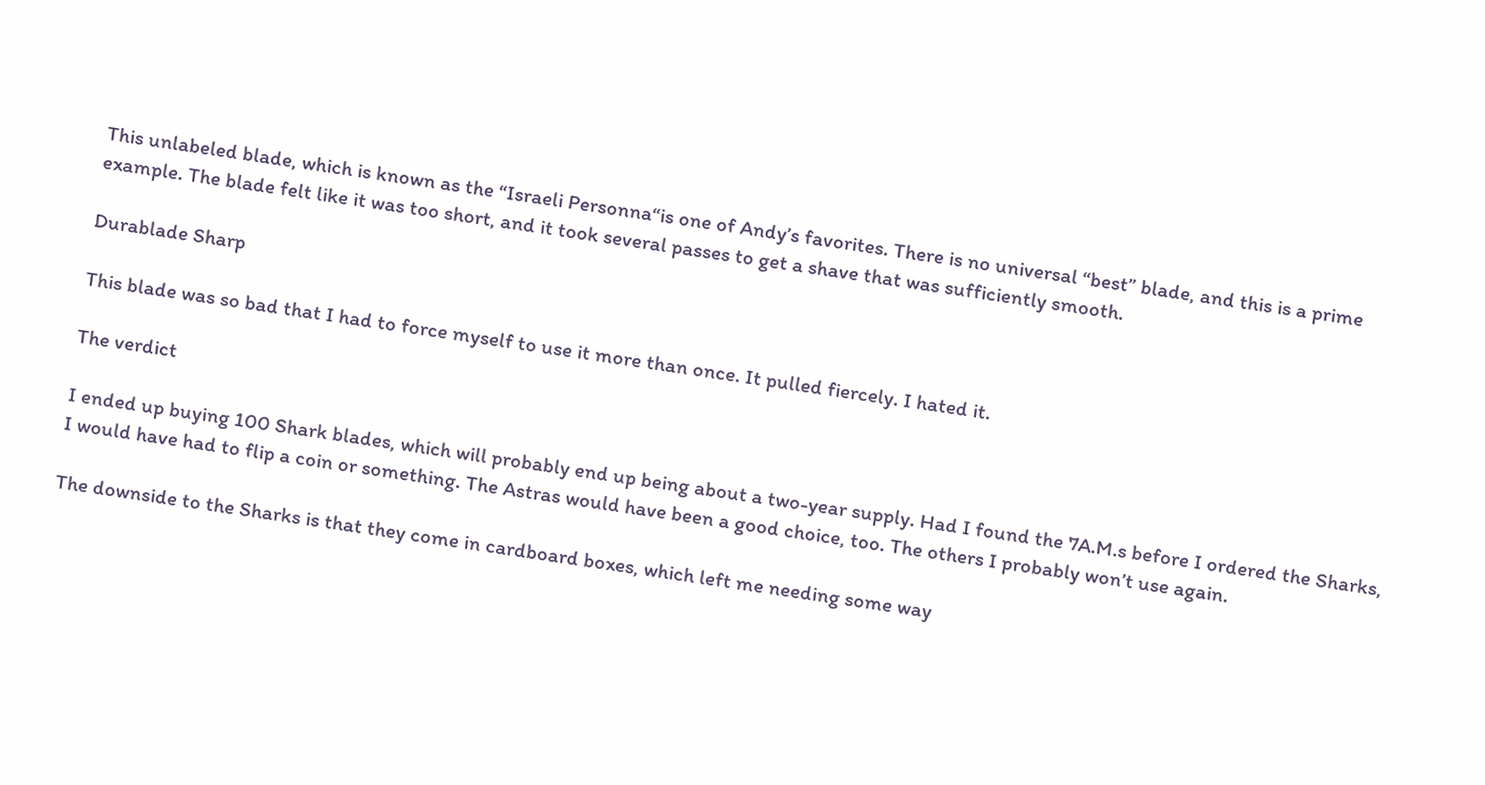This unlabeled blade, which is known as the “Israeli Personna“is one of Andy’s favorites. There is no universal “best” blade, and this is a prime example. The blade felt like it was too short, and it took several passes to get a shave that was sufficiently smooth.

Durablade Sharp

This blade was so bad that I had to force myself to use it more than once. It pulled fiercely. I hated it.

The verdict

I ended up buying 100 Shark blades, which will probably end up being about a two-year supply. Had I found the 7A.M.s before I ordered the Sharks, I would have had to flip a coin or something. The Astras would have been a good choice, too. The others I probably won’t use again.

The downside to the Sharks is that they come in cardboard boxes, which left me needing some way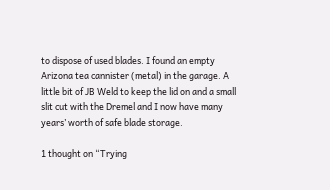to dispose of used blades. I found an empty Arizona tea cannister (metal) in the garage. A little bit of JB Weld to keep the lid on and a small slit cut with the Dremel and I now have many years’ worth of safe blade storage.

1 thought on “Trying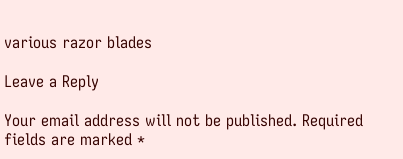various razor blades

Leave a Reply

Your email address will not be published. Required fields are marked *